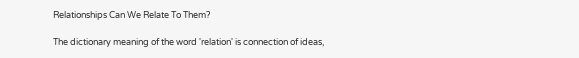Relationships Can We Relate To Them?

The dictionary meaning of the word 'relation' is connection of ideas,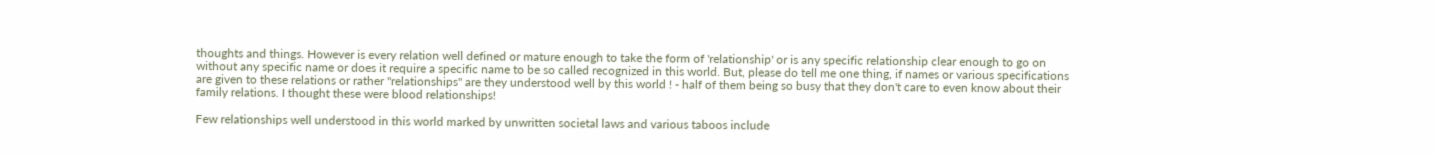thoughts and things. However is every relation well defined or mature enough to take the form of 'relationship' or is any specific relationship clear enough to go on without any specific name or does it require a specific name to be so called recognized in this world. But, please do tell me one thing, if names or various specifications are given to these relations or rather "relationships" are they understood well by this world ! - half of them being so busy that they don't care to even know about their family relations. I thought these were blood relationships!

Few relationships well understood in this world marked by unwritten societal laws and various taboos include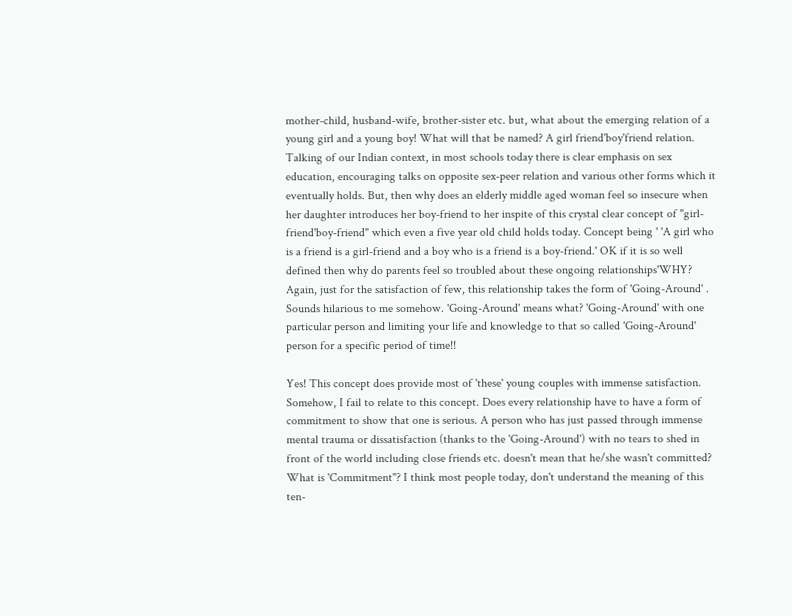mother-child, husband-wife, brother-sister etc. but, what about the emerging relation of a young girl and a young boy! What will that be named? A girl friend'boy'friend relation. Talking of our Indian context, in most schools today there is clear emphasis on sex education, encouraging talks on opposite sex-peer relation and various other forms which it eventually holds. But, then why does an elderly middle aged woman feel so insecure when her daughter introduces her boy-friend to her inspite of this crystal clear concept of "girl-friend'boy-friend" which even a five year old child holds today. Concept being ' 'A girl who is a friend is a girl-friend and a boy who is a friend is a boy-friend.' OK if it is so well defined then why do parents feel so troubled about these ongoing relationships'WHY? Again, just for the satisfaction of few, this relationship takes the form of 'Going-Around' . Sounds hilarious to me somehow. 'Going-Around' means what? 'Going-Around' with one particular person and limiting your life and knowledge to that so called 'Going-Around' person for a specific period of time!!

Yes! This concept does provide most of 'these' young couples with immense satisfaction. Somehow, I fail to relate to this concept. Does every relationship have to have a form of commitment to show that one is serious. A person who has just passed through immense mental trauma or dissatisfaction (thanks to the 'Going-Around') with no tears to shed in front of the world including close friends etc. doesn't mean that he/she wasn't committed? What is 'Commitment"? I think most people today, don't understand the meaning of this ten-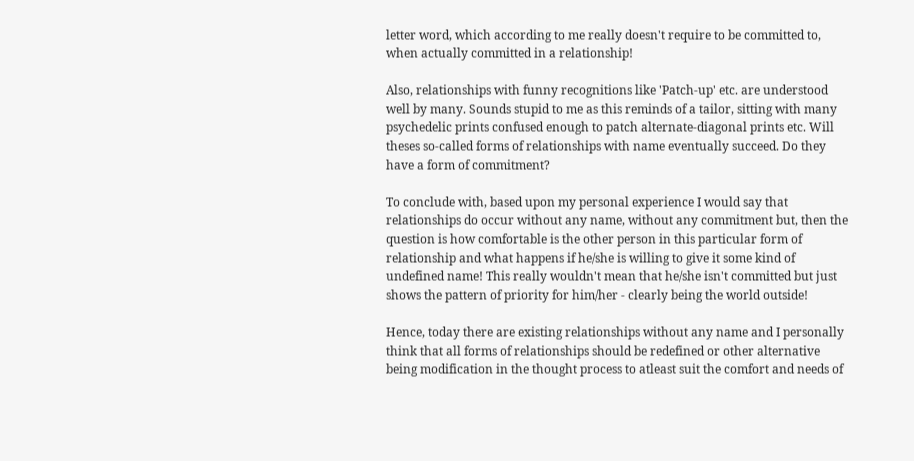letter word, which according to me really doesn't require to be committed to, when actually committed in a relationship!

Also, relationships with funny recognitions like 'Patch-up' etc. are understood well by many. Sounds stupid to me as this reminds of a tailor, sitting with many psychedelic prints confused enough to patch alternate-diagonal prints etc. Will theses so-called forms of relationships with name eventually succeed. Do they have a form of commitment?

To conclude with, based upon my personal experience I would say that relationships do occur without any name, without any commitment but, then the question is how comfortable is the other person in this particular form of relationship and what happens if he/she is willing to give it some kind of undefined name! This really wouldn't mean that he/she isn't committed but just shows the pattern of priority for him/her - clearly being the world outside!

Hence, today there are existing relationships without any name and I personally think that all forms of relationships should be redefined or other alternative being modification in the thought process to atleast suit the comfort and needs of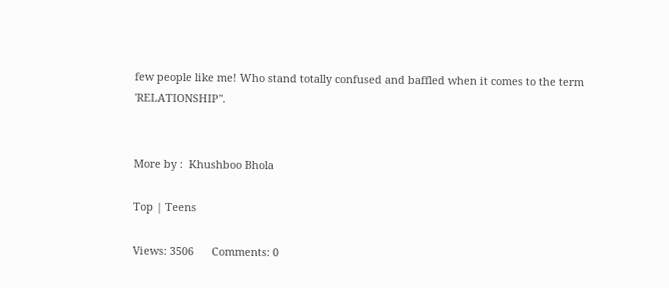few people like me! Who stand totally confused and baffled when it comes to the term 'RELATIONSHIP".


More by :  Khushboo Bhola

Top | Teens

Views: 3506      Comments: 0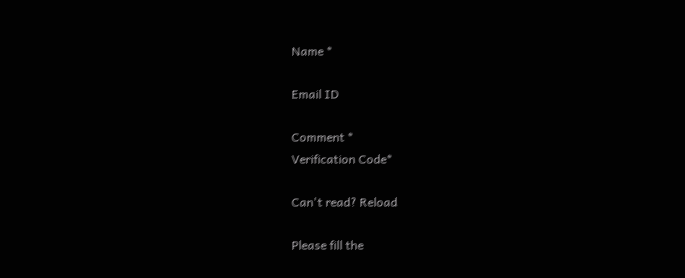Name *

Email ID

Comment *
Verification Code*

Can't read? Reload

Please fill the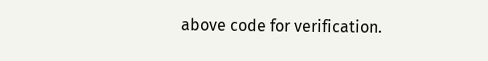above code for verification.